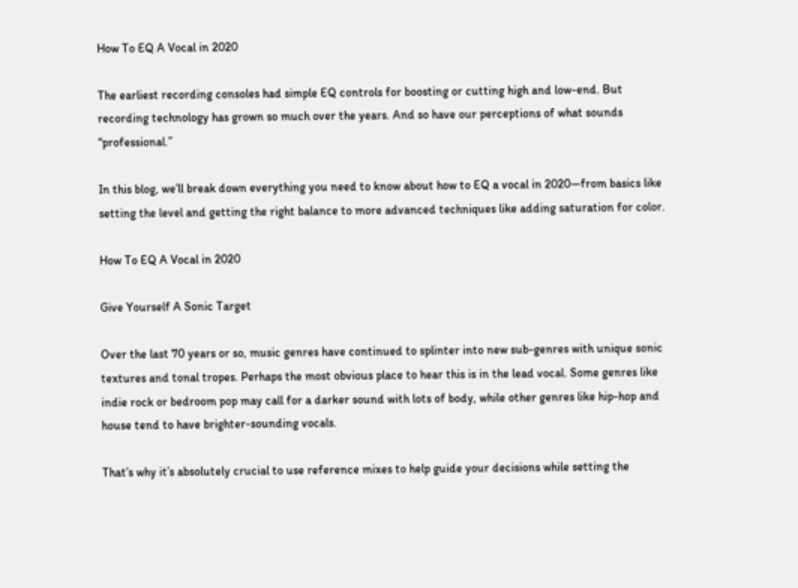How To EQ A Vocal in 2020

The earliest recording consoles had simple EQ controls for boosting or cutting high and low-end. But recording technology has grown so much over the years. And so have our perceptions of what sounds “professional.”

In this blog, we’ll break down everything you need to know about how to EQ a vocal in 2020—from basics like setting the level and getting the right balance to more advanced techniques like adding saturation for color.

How To EQ A Vocal in 2020

Give Yourself A Sonic Target

Over the last 70 years or so, music genres have continued to splinter into new sub-genres with unique sonic textures and tonal tropes. Perhaps the most obvious place to hear this is in the lead vocal. Some genres like indie rock or bedroom pop may call for a darker sound with lots of body, while other genres like hip-hop and house tend to have brighter-sounding vocals.

That’s why it’s absolutely crucial to use reference mixes to help guide your decisions while setting the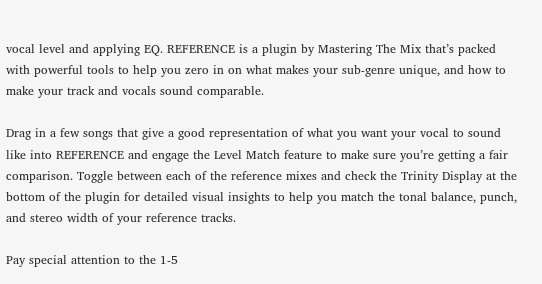vocal level and applying EQ. REFERENCE is a plugin by Mastering The Mix that’s packed with powerful tools to help you zero in on what makes your sub-genre unique, and how to make your track and vocals sound comparable.

Drag in a few songs that give a good representation of what you want your vocal to sound like into REFERENCE and engage the Level Match feature to make sure you’re getting a fair comparison. Toggle between each of the reference mixes and check the Trinity Display at the bottom of the plugin for detailed visual insights to help you match the tonal balance, punch, and stereo width of your reference tracks.

Pay special attention to the 1-5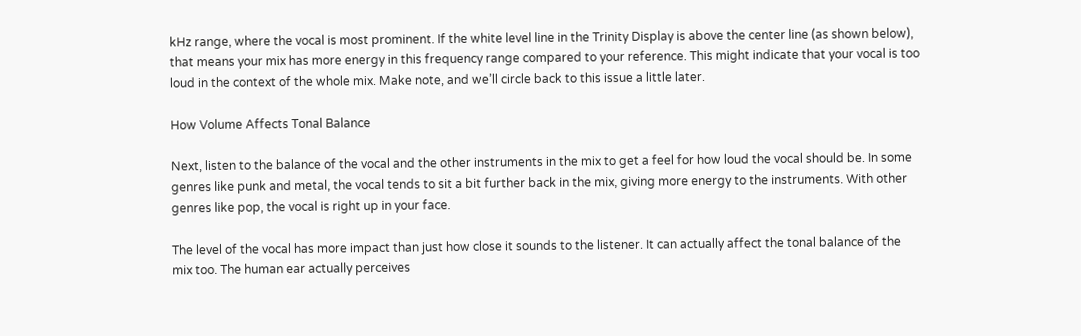kHz range, where the vocal is most prominent. If the white level line in the Trinity Display is above the center line (as shown below), that means your mix has more energy in this frequency range compared to your reference. This might indicate that your vocal is too loud in the context of the whole mix. Make note, and we’ll circle back to this issue a little later.

How Volume Affects Tonal Balance

Next, listen to the balance of the vocal and the other instruments in the mix to get a feel for how loud the vocal should be. In some genres like punk and metal, the vocal tends to sit a bit further back in the mix, giving more energy to the instruments. With other genres like pop, the vocal is right up in your face.

The level of the vocal has more impact than just how close it sounds to the listener. It can actually affect the tonal balance of the mix too. The human ear actually perceives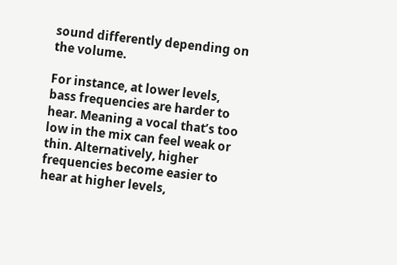sound differently depending on the volume.

For instance, at lower levels, bass frequencies are harder to hear. Meaning a vocal that’s too low in the mix can feel weak or thin. Alternatively, higher frequencies become easier to hear at higher levels,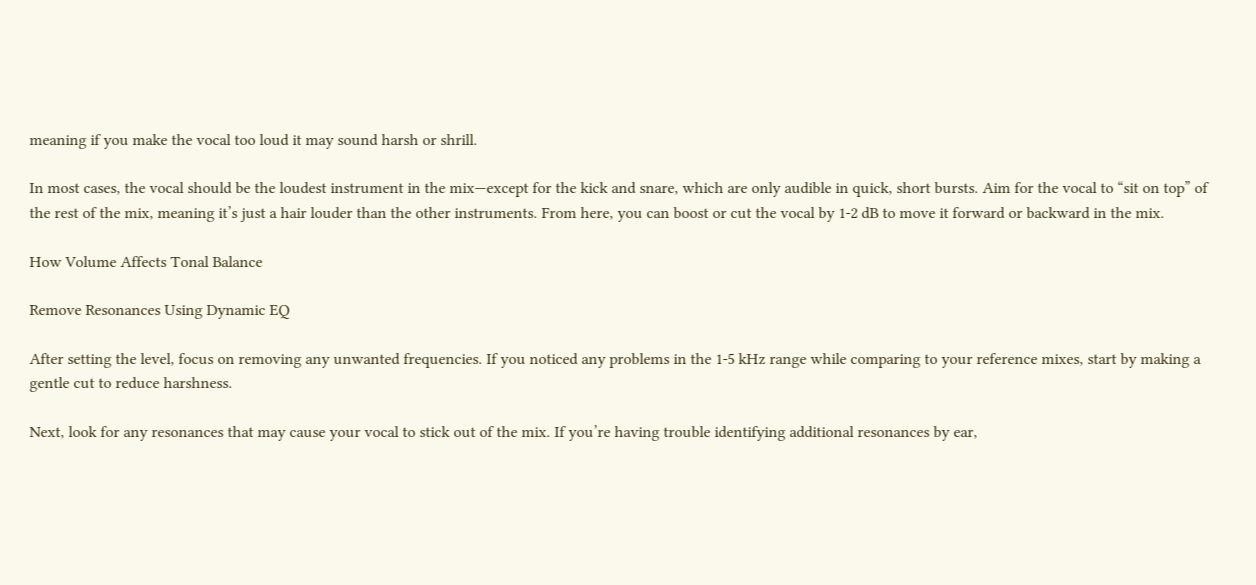meaning if you make the vocal too loud it may sound harsh or shrill.

In most cases, the vocal should be the loudest instrument in the mix—except for the kick and snare, which are only audible in quick, short bursts. Aim for the vocal to “sit on top” of the rest of the mix, meaning it’s just a hair louder than the other instruments. From here, you can boost or cut the vocal by 1-2 dB to move it forward or backward in the mix.

How Volume Affects Tonal Balance

Remove Resonances Using Dynamic EQ

After setting the level, focus on removing any unwanted frequencies. If you noticed any problems in the 1-5 kHz range while comparing to your reference mixes, start by making a gentle cut to reduce harshness.

Next, look for any resonances that may cause your vocal to stick out of the mix. If you’re having trouble identifying additional resonances by ear,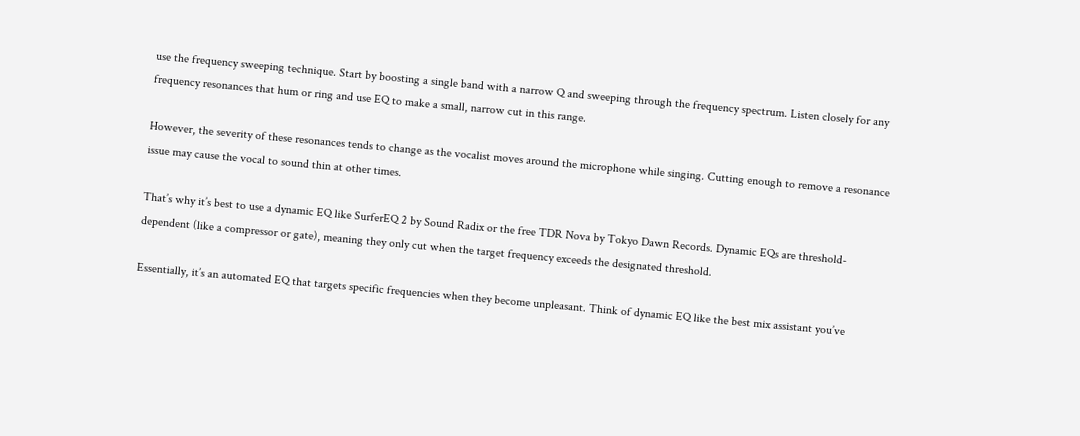use the frequency sweeping technique. Start by boosting a single band with a narrow Q and sweeping through the frequency spectrum. Listen closely for any frequency resonances that hum or ring and use EQ to make a small, narrow cut in this range.

However, the severity of these resonances tends to change as the vocalist moves around the microphone while singing. Cutting enough to remove a resonance issue may cause the vocal to sound thin at other times.

That’s why it’s best to use a dynamic EQ like SurferEQ 2 by Sound Radix or the free TDR Nova by Tokyo Dawn Records. Dynamic EQs are threshold-dependent (like a compressor or gate), meaning they only cut when the target frequency exceeds the designated threshold.

Essentially, it’s an automated EQ that targets specific frequencies when they become unpleasant. Think of dynamic EQ like the best mix assistant you’ve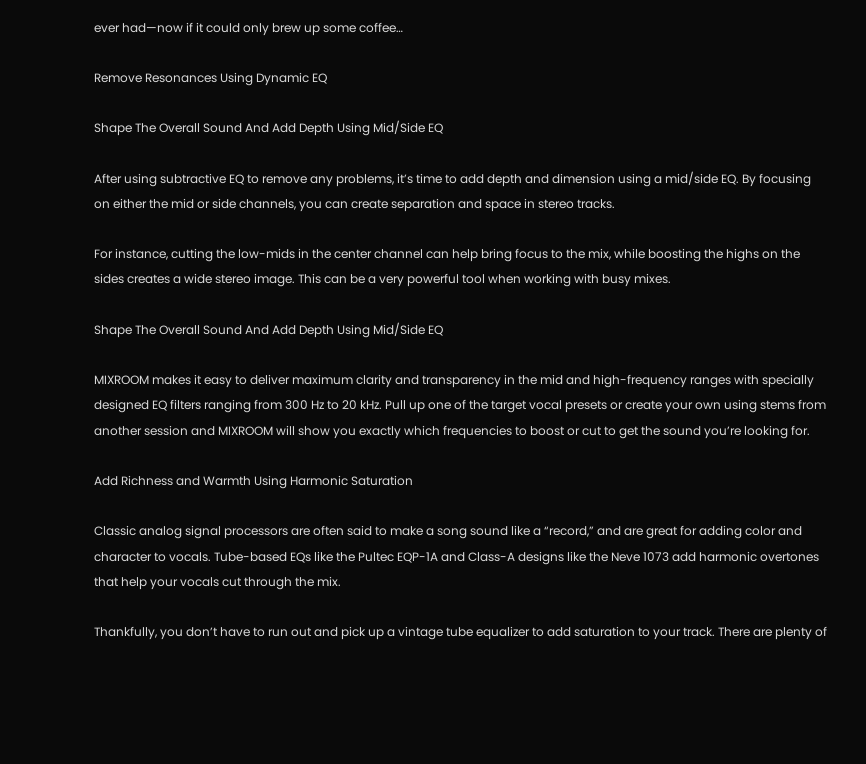ever had—now if it could only brew up some coffee…

Remove Resonances Using Dynamic EQ

Shape The Overall Sound And Add Depth Using Mid/Side EQ

After using subtractive EQ to remove any problems, it’s time to add depth and dimension using a mid/side EQ. By focusing on either the mid or side channels, you can create separation and space in stereo tracks.

For instance, cutting the low-mids in the center channel can help bring focus to the mix, while boosting the highs on the sides creates a wide stereo image. This can be a very powerful tool when working with busy mixes.

Shape The Overall Sound And Add Depth Using Mid/Side EQ

MIXROOM makes it easy to deliver maximum clarity and transparency in the mid and high-frequency ranges with specially designed EQ filters ranging from 300 Hz to 20 kHz. Pull up one of the target vocal presets or create your own using stems from another session and MIXROOM will show you exactly which frequencies to boost or cut to get the sound you’re looking for.

Add Richness and Warmth Using Harmonic Saturation

Classic analog signal processors are often said to make a song sound like a “record,” and are great for adding color and character to vocals. Tube-based EQs like the Pultec EQP-1A and Class-A designs like the Neve 1073 add harmonic overtones that help your vocals cut through the mix.

Thankfully, you don’t have to run out and pick up a vintage tube equalizer to add saturation to your track. There are plenty of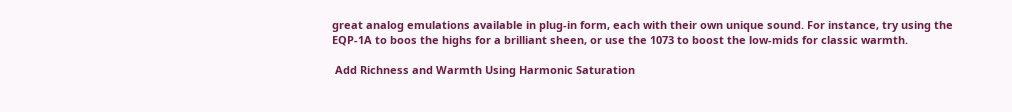great analog emulations available in plug-in form, each with their own unique sound. For instance, try using the EQP-1A to boos the highs for a brilliant sheen, or use the 1073 to boost the low-mids for classic warmth.

 Add Richness and Warmth Using Harmonic Saturation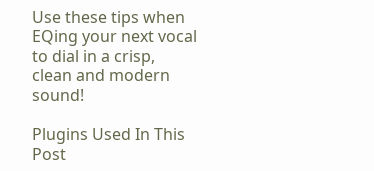Use these tips when EQing your next vocal to dial in a crisp, clean and modern sound!

Plugins Used In This Post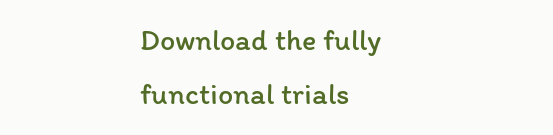Download the fully functional trials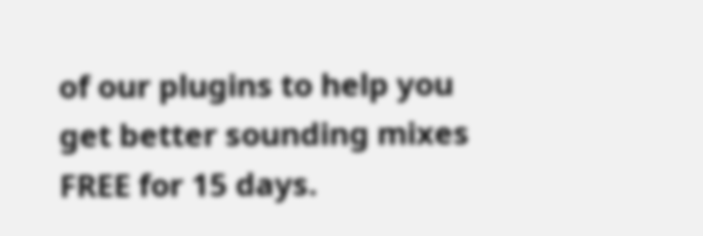of our plugins to help you get better sounding mixes FREE for 15 days.